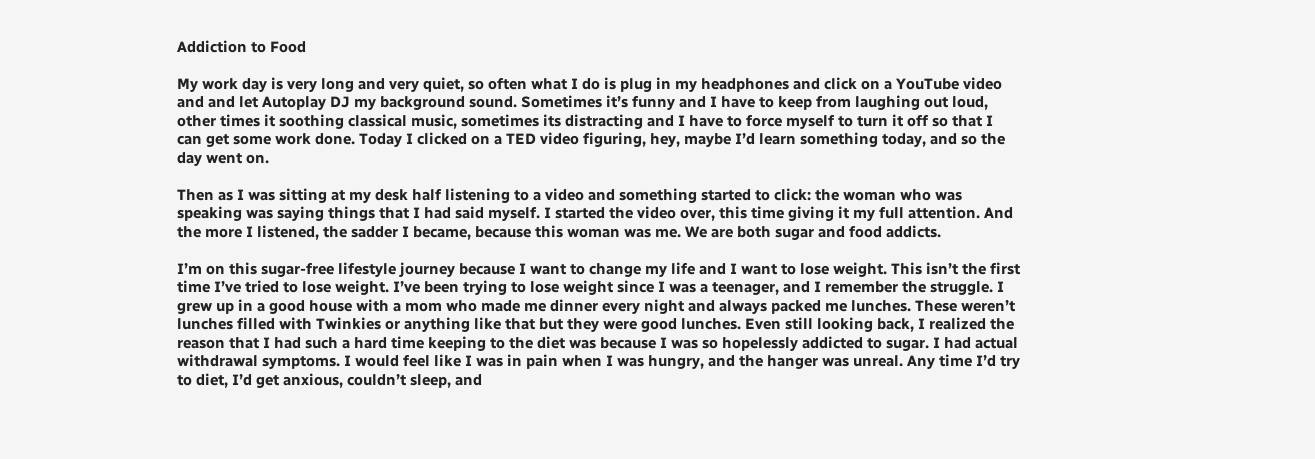Addiction to Food

My work day is very long and very quiet, so often what I do is plug in my headphones and click on a YouTube video and and let Autoplay DJ my background sound. Sometimes it’s funny and I have to keep from laughing out loud, other times it soothing classical music, sometimes its distracting and I have to force myself to turn it off so that I can get some work done. Today I clicked on a TED video figuring, hey, maybe I’d learn something today, and so the day went on.

Then as I was sitting at my desk half listening to a video and something started to click: the woman who was speaking was saying things that I had said myself. I started the video over, this time giving it my full attention. And the more I listened, the sadder I became, because this woman was me. We are both sugar and food addicts.

I’m on this sugar-free lifestyle journey because I want to change my life and I want to lose weight. This isn’t the first time I’ve tried to lose weight. I’ve been trying to lose weight since I was a teenager, and I remember the struggle. I grew up in a good house with a mom who made me dinner every night and always packed me lunches. These weren’t lunches filled with Twinkies or anything like that but they were good lunches. Even still looking back, I realized the reason that I had such a hard time keeping to the diet was because I was so hopelessly addicted to sugar. I had actual withdrawal symptoms. I would feel like I was in pain when I was hungry, and the hanger was unreal. Any time I’d try to diet, I’d get anxious, couldn’t sleep, and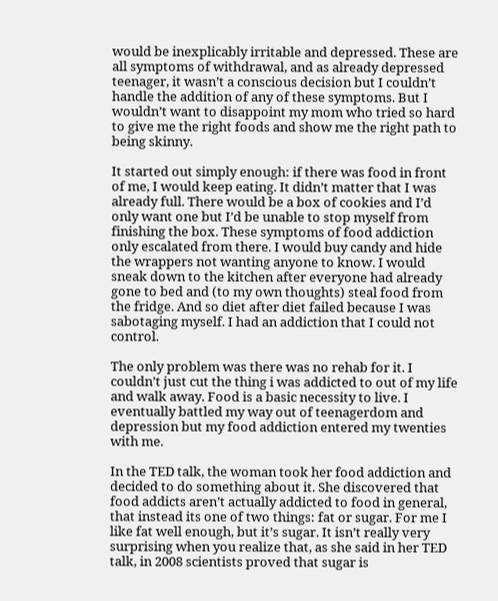would be inexplicably irritable and depressed. These are all symptoms of withdrawal, and as already depressed teenager, it wasn’t a conscious decision but I couldn’t handle the addition of any of these symptoms. But I wouldn’t want to disappoint my mom who tried so hard to give me the right foods and show me the right path to being skinny.

It started out simply enough: if there was food in front of me, I would keep eating. It didn’t matter that I was already full. There would be a box of cookies and I’d only want one but I’d be unable to stop myself from finishing the box. These symptoms of food addiction only escalated from there. I would buy candy and hide the wrappers not wanting anyone to know. I would sneak down to the kitchen after everyone had already gone to bed and (to my own thoughts) steal food from the fridge. And so diet after diet failed because I was sabotaging myself. I had an addiction that I could not control.

The only problem was there was no rehab for it. I couldn’t just cut the thing i was addicted to out of my life and walk away. Food is a basic necessity to live. I eventually battled my way out of teenagerdom and depression but my food addiction entered my twenties with me.

In the TED talk, the woman took her food addiction and decided to do something about it. She discovered that food addicts aren’t actually addicted to food in general, that instead its one of two things: fat or sugar. For me I like fat well enough, but it’s sugar. It isn’t really very surprising when you realize that, as she said in her TED talk, in 2008 scientists proved that sugar is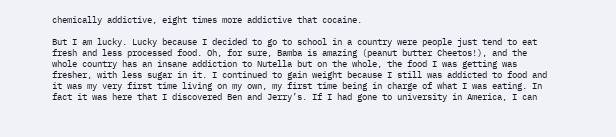chemically addictive, eight times more addictive that cocaine.

But I am lucky. Lucky because I decided to go to school in a country were people just tend to eat fresh and less processed food. Oh, for sure, Bamba is amazing (peanut butter Cheetos!), and the whole country has an insane addiction to Nutella but on the whole, the food I was getting was fresher, with less sugar in it. I continued to gain weight because I still was addicted to food and  it was my very first time living on my own, my first time being in charge of what I was eating. In fact it was here that I discovered Ben and Jerry’s. If I had gone to university in America, I can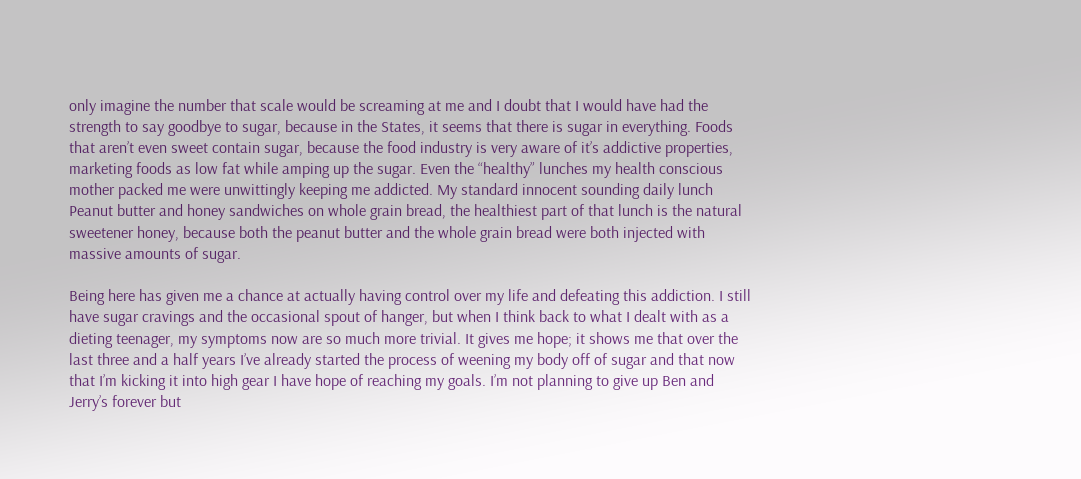only imagine the number that scale would be screaming at me and I doubt that I would have had the strength to say goodbye to sugar, because in the States, it seems that there is sugar in everything. Foods that aren’t even sweet contain sugar, because the food industry is very aware of it’s addictive properties, marketing foods as low fat while amping up the sugar. Even the “healthy” lunches my health conscious mother packed me were unwittingly keeping me addicted. My standard innocent sounding daily lunch Peanut butter and honey sandwiches on whole grain bread, the healthiest part of that lunch is the natural sweetener honey, because both the peanut butter and the whole grain bread were both injected with massive amounts of sugar.

Being here has given me a chance at actually having control over my life and defeating this addiction. I still have sugar cravings and the occasional spout of hanger, but when I think back to what I dealt with as a dieting teenager, my symptoms now are so much more trivial. It gives me hope; it shows me that over the last three and a half years I’ve already started the process of weening my body off of sugar and that now that I’m kicking it into high gear I have hope of reaching my goals. I’m not planning to give up Ben and Jerry’s forever but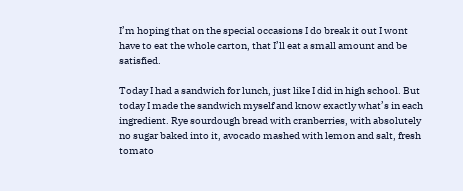I’m hoping that on the special occasions I do break it out I wont have to eat the whole carton, that I’ll eat a small amount and be satisfied.

Today I had a sandwich for lunch, just like I did in high school. But today I made the sandwich myself and know exactly what’s in each ingredient. Rye sourdough bread with cranberries, with absolutely no sugar baked into it, avocado mashed with lemon and salt, fresh tomato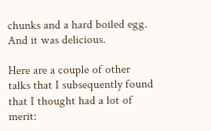chunks and a hard boiled egg. And it was delicious.

Here are a couple of other talks that I subsequently found that I thought had a lot of merit: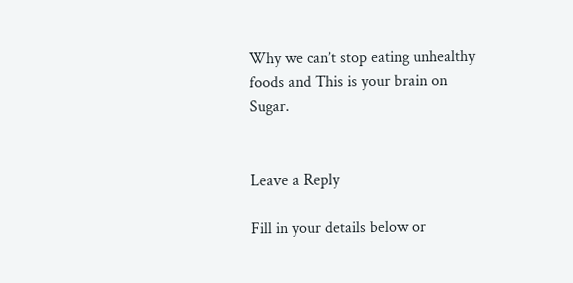Why we can’t stop eating unhealthy foods and This is your brain on Sugar.


Leave a Reply

Fill in your details below or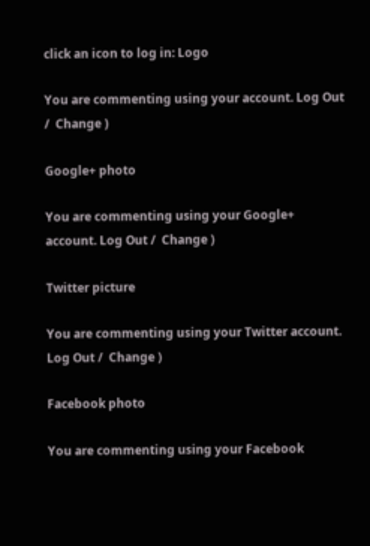click an icon to log in: Logo

You are commenting using your account. Log Out /  Change )

Google+ photo

You are commenting using your Google+ account. Log Out /  Change )

Twitter picture

You are commenting using your Twitter account. Log Out /  Change )

Facebook photo

You are commenting using your Facebook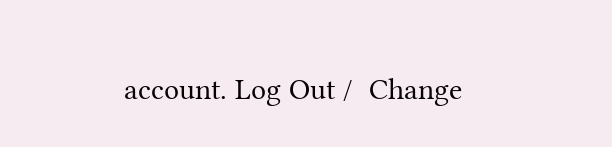account. Log Out /  Change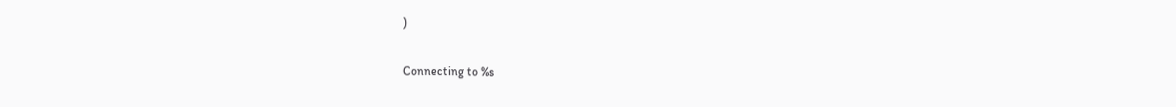)


Connecting to %s